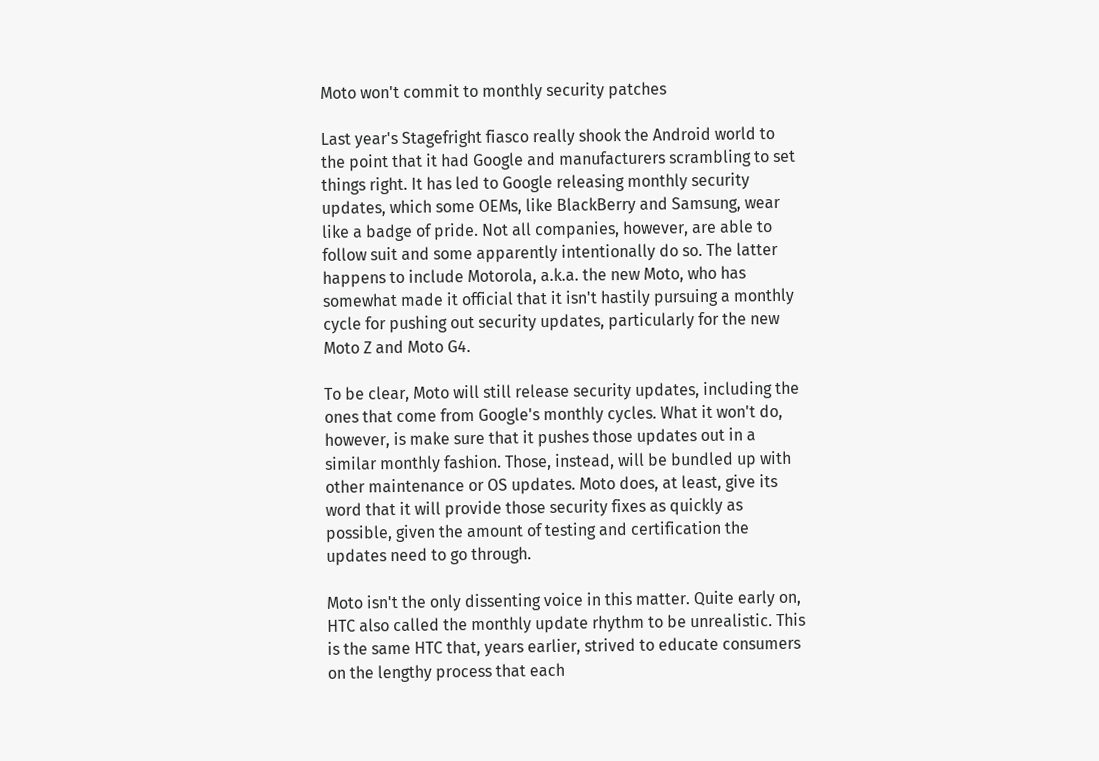Moto won't commit to monthly security patches

Last year's Stagefright fiasco really shook the Android world to the point that it had Google and manufacturers scrambling to set things right. It has led to Google releasing monthly security updates, which some OEMs, like BlackBerry and Samsung, wear like a badge of pride. Not all companies, however, are able to follow suit and some apparently intentionally do so. The latter happens to include Motorola, a.k.a. the new Moto, who has somewhat made it official that it isn't hastily pursuing a monthly cycle for pushing out security updates, particularly for the new Moto Z and Moto G4.

To be clear, Moto will still release security updates, including the ones that come from Google's monthly cycles. What it won't do, however, is make sure that it pushes those updates out in a similar monthly fashion. Those, instead, will be bundled up with other maintenance or OS updates. Moto does, at least, give its word that it will provide those security fixes as quickly as possible, given the amount of testing and certification the updates need to go through.

Moto isn't the only dissenting voice in this matter. Quite early on, HTC also called the monthly update rhythm to be unrealistic. This is the same HTC that, years earlier, strived to educate consumers on the lengthy process that each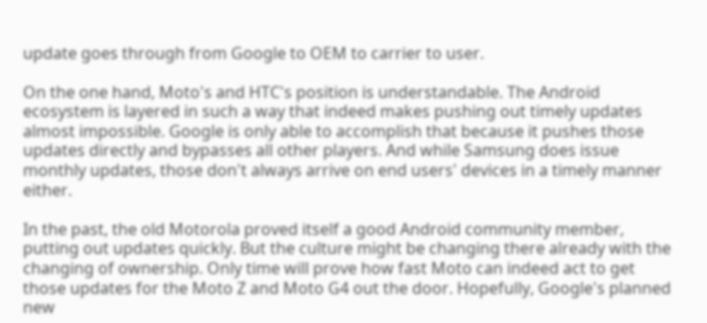update goes through from Google to OEM to carrier to user.

On the one hand, Moto's and HTC's position is understandable. The Android ecosystem is layered in such a way that indeed makes pushing out timely updates almost impossible. Google is only able to accomplish that because it pushes those updates directly and bypasses all other players. And while Samsung does issue monthly updates, those don't always arrive on end users' devices in a timely manner either.

In the past, the old Motorola proved itself a good Android community member, putting out updates quickly. But the culture might be changing there already with the changing of ownership. Only time will prove how fast Moto can indeed act to get those updates for the Moto Z and Moto G4 out the door. Hopefully, Google's planned new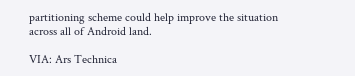partitioning scheme could help improve the situation across all of Android land.

VIA: Ars Technica